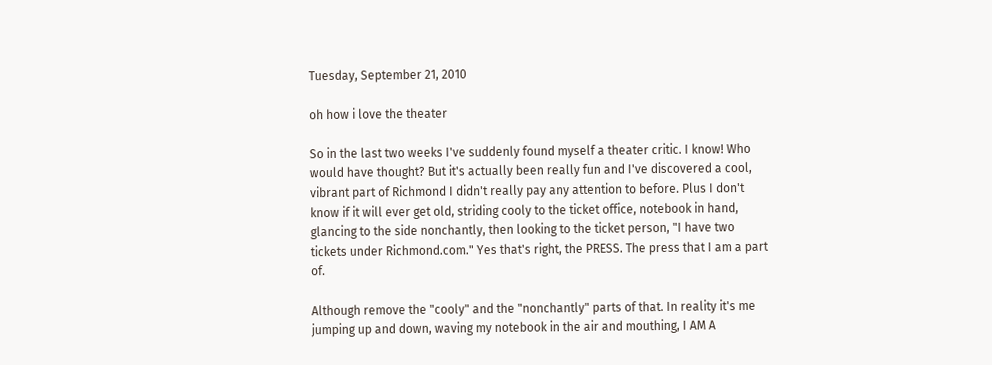Tuesday, September 21, 2010

oh how i love the theater

So in the last two weeks I've suddenly found myself a theater critic. I know! Who would have thought? But it's actually been really fun and I've discovered a cool, vibrant part of Richmond I didn't really pay any attention to before. Plus I don't know if it will ever get old, striding cooly to the ticket office, notebook in hand, glancing to the side nonchantly, then looking to the ticket person, "I have two tickets under Richmond.com." Yes that's right, the PRESS. The press that I am a part of.

Although remove the "cooly" and the "nonchantly" parts of that. In reality it's me jumping up and down, waving my notebook in the air and mouthing, I AM A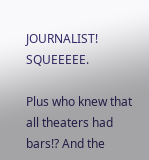JOURNALIST! SQUEEEEE.

Plus who knew that all theaters had bars!? And the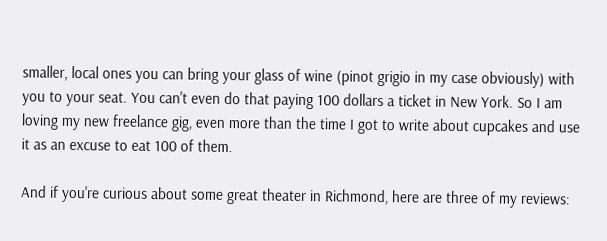smaller, local ones you can bring your glass of wine (pinot grigio in my case obviously) with you to your seat. You can't even do that paying 100 dollars a ticket in New York. So I am loving my new freelance gig, even more than the time I got to write about cupcakes and use it as an excuse to eat 100 of them.

And if you're curious about some great theater in Richmond, here are three of my reviews: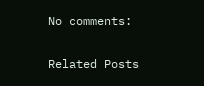No comments:

Related Posts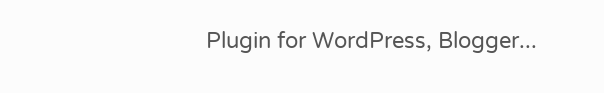Plugin for WordPress, Blogger...